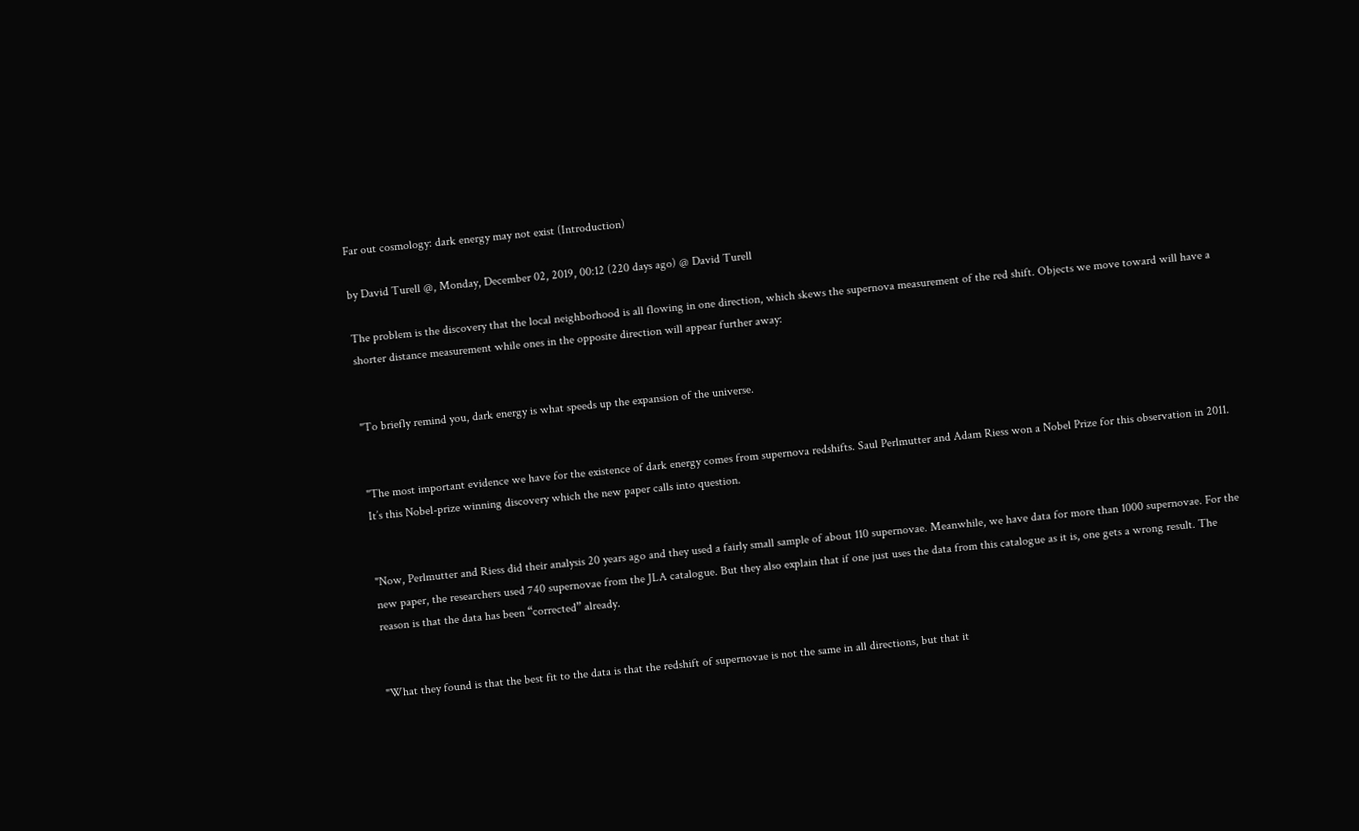Far out cosmology: dark energy may not exist (Introduction)

by David Turell @, Monday, December 02, 2019, 00:12 (220 days ago) @ David Turell

The problem is the discovery that the local neighborhood is all flowing in one direction, which skews the supernova measurement of the red shift. Objects we move toward will have a shorter distance measurement while ones in the opposite direction will appear further away:


"To briefly remind you, dark energy is what speeds up the expansion of the universe.


"The most important evidence we have for the existence of dark energy comes from supernova redshifts. Saul Perlmutter and Adam Riess won a Nobel Prize for this observation in 2011. It’s this Nobel-prize winning discovery which the new paper calls into question.


"Now, Perlmutter and Riess did their analysis 20 years ago and they used a fairly small sample of about 110 supernovae. Meanwhile, we have data for more than 1000 supernovae. For the new paper, the researchers used 740 supernovae from the JLA catalogue. But they also explain that if one just uses the data from this catalogue as it is, one gets a wrong result. The reason is that the data has been “corrected” already.


"What they found is that the best fit to the data is that the redshift of supernovae is not the same in all directions, but that it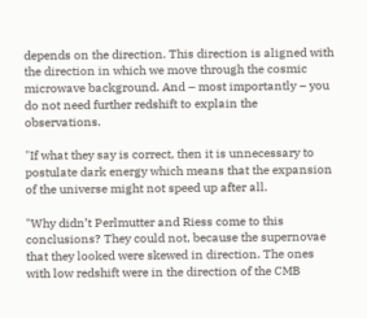depends on the direction. This direction is aligned with the direction in which we move through the cosmic microwave background. And – most importantly – you do not need further redshift to explain the observations.

"If what they say is correct, then it is unnecessary to postulate dark energy which means that the expansion of the universe might not speed up after all.

"Why didn’t Perlmutter and Riess come to this conclusions? They could not, because the supernovae that they looked were skewed in direction. The ones with low redshift were in the direction of the CMB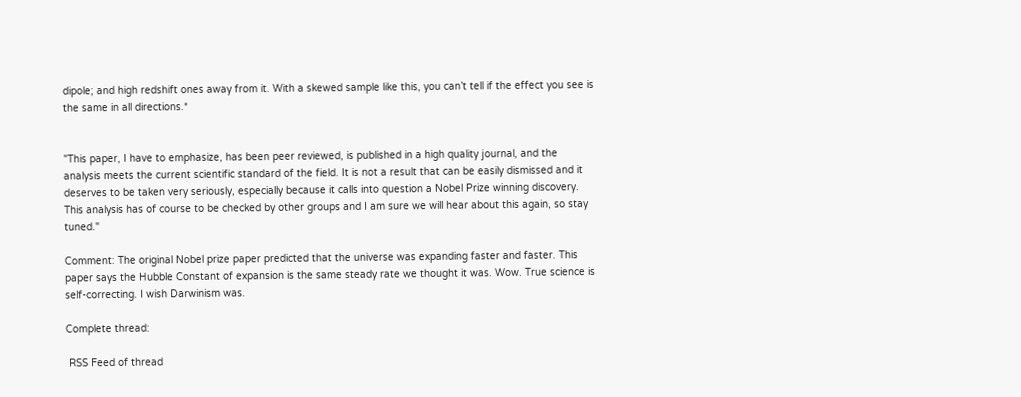dipole; and high redshift ones away from it. With a skewed sample like this, you can’t tell if the effect you see is the same in all directions.*


"This paper, I have to emphasize, has been peer reviewed, is published in a high quality journal, and the analysis meets the current scientific standard of the field. It is not a result that can be easily dismissed and it deserves to be taken very seriously, especially because it calls into question a Nobel Prize winning discovery. This analysis has of course to be checked by other groups and I am sure we will hear about this again, so stay tuned."

Comment: The original Nobel prize paper predicted that the universe was expanding faster and faster. This paper says the Hubble Constant of expansion is the same steady rate we thought it was. Wow. True science is self-correcting. I wish Darwinism was.

Complete thread:

 RSS Feed of thread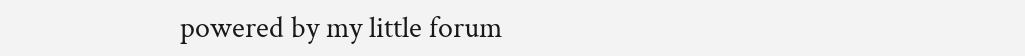powered by my little forum